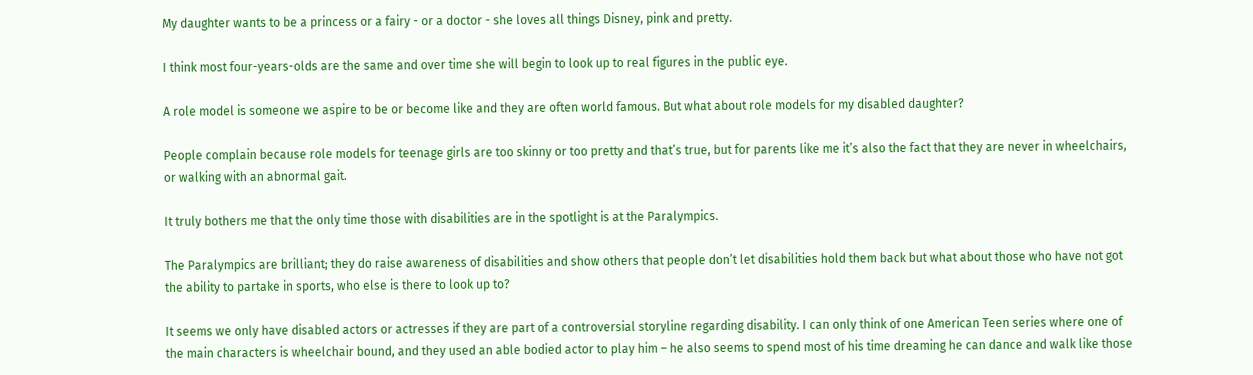My daughter wants to be a princess or a fairy - or a doctor - she loves all things Disney, pink and pretty.

I think most four-years-olds are the same and over time she will begin to look up to real figures in the public eye.

A role model is someone we aspire to be or become like and they are often world famous. But what about role models for my disabled daughter?

People complain because role models for teenage girls are too skinny or too pretty and that’s true, but for parents like me it’s also the fact that they are never in wheelchairs, or walking with an abnormal gait.

It truly bothers me that the only time those with disabilities are in the spotlight is at the Paralympics.

The Paralympics are brilliant; they do raise awareness of disabilities and show others that people don’t let disabilities hold them back but what about those who have not got the ability to partake in sports, who else is there to look up to?

It seems we only have disabled actors or actresses if they are part of a controversial storyline regarding disability. I can only think of one American Teen series where one of the main characters is wheelchair bound, and they used an able bodied actor to play him – he also seems to spend most of his time dreaming he can dance and walk like those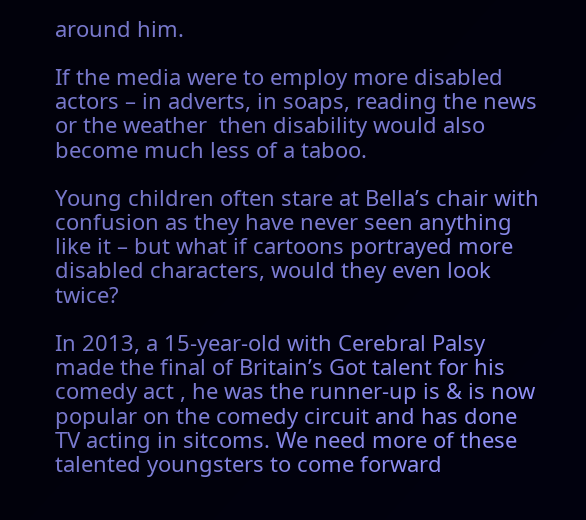around him.

If the media were to employ more disabled  actors – in adverts, in soaps, reading the news or the weather  then disability would also become much less of a taboo.

Young children often stare at Bella’s chair with confusion as they have never seen anything like it – but what if cartoons portrayed more disabled characters, would they even look twice?

In 2013, a 15-year-old with Cerebral Palsy made the final of Britain’s Got talent for his comedy act , he was the runner-up is & is now popular on the comedy circuit and has done TV acting in sitcoms. We need more of these talented youngsters to come forward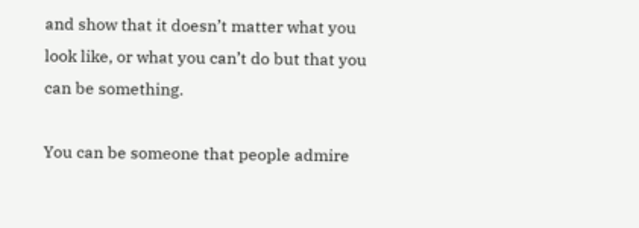and show that it doesn’t matter what you look like, or what you can’t do but that you can be something.

You can be someone that people admire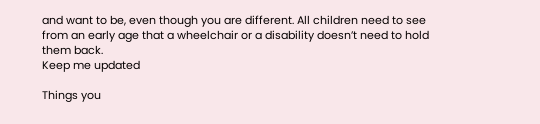and want to be, even though you are different. All children need to see from an early age that a wheelchair or a disability doesn’t need to hold them back.
Keep me updated

Things you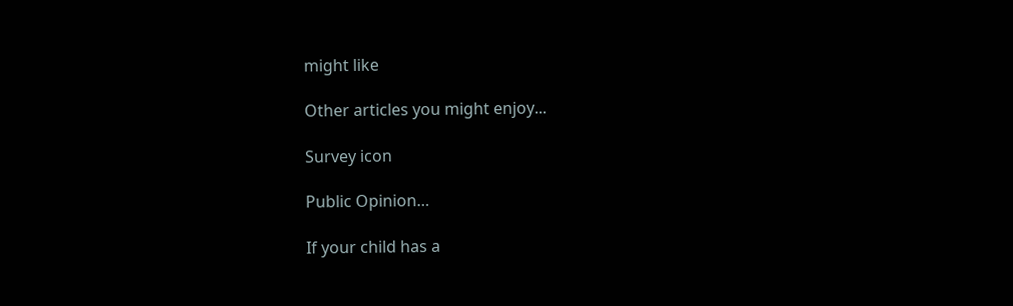might like

Other articles you might enjoy...

Survey icon

Public Opinion…

If your child has a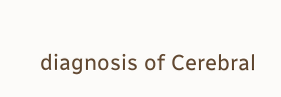diagnosis of Cerebral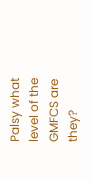Palsy what level of the GMFCS are they?